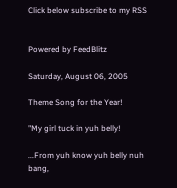Click below subscribe to my RSS


Powered by FeedBlitz

Saturday, August 06, 2005

Theme Song for the Year!

"My girl tuck in yuh belly!

...From yuh know yuh belly nuh bang,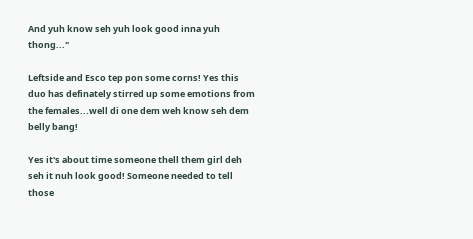And yuh know seh yuh look good inna yuh thong..."

Leftside and Esco tep pon some corns! Yes this duo has definately stirred up some emotions from the females...well di one dem weh know seh dem belly bang!

Yes it's about time someone thell them girl deh seh it nuh look good! Someone needed to tell those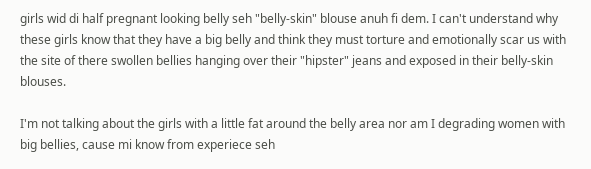girls wid di half pregnant looking belly seh "belly-skin" blouse anuh fi dem. I can't understand why these girls know that they have a big belly and think they must torture and emotionally scar us with the site of there swollen bellies hanging over their "hipster" jeans and exposed in their belly-skin blouses.

I'm not talking about the girls with a little fat around the belly area nor am I degrading women with big bellies, cause mi know from experiece seh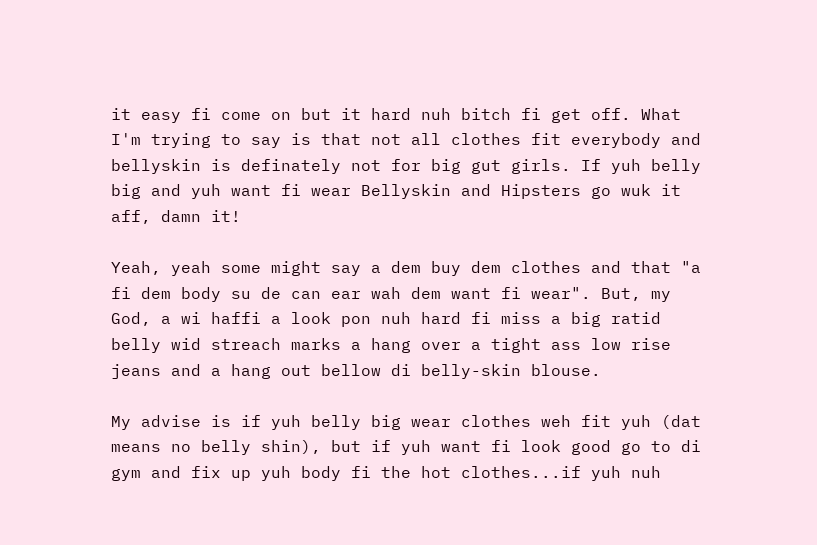it easy fi come on but it hard nuh bitch fi get off. What I'm trying to say is that not all clothes fit everybody and bellyskin is definately not for big gut girls. If yuh belly big and yuh want fi wear Bellyskin and Hipsters go wuk it aff, damn it!

Yeah, yeah some might say a dem buy dem clothes and that "a fi dem body su de can ear wah dem want fi wear". But, my God, a wi haffi a look pon nuh hard fi miss a big ratid belly wid streach marks a hang over a tight ass low rise jeans and a hang out bellow di belly-skin blouse.

My advise is if yuh belly big wear clothes weh fit yuh (dat means no belly shin), but if yuh want fi look good go to di gym and fix up yuh body fi the hot clothes...if yuh nuh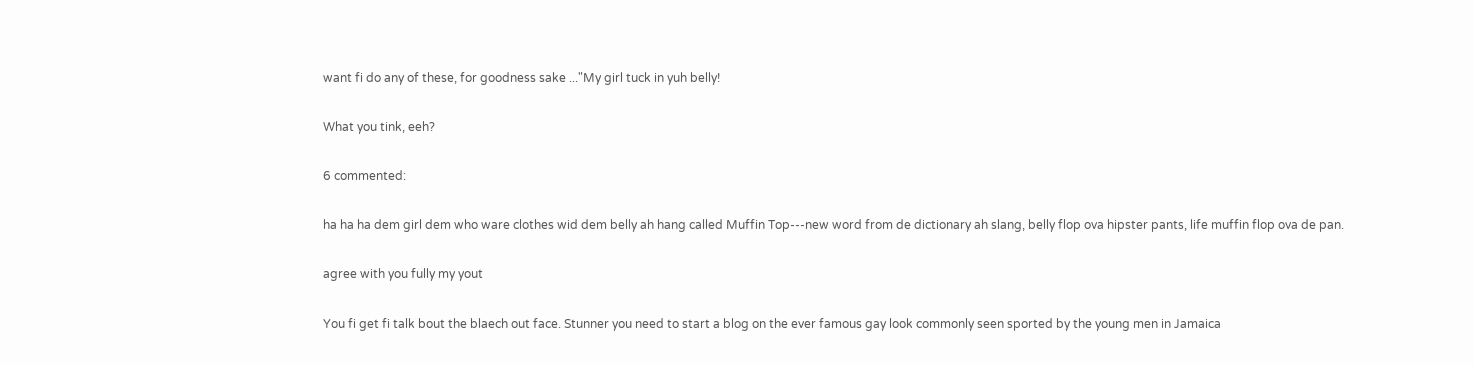want fi do any of these, for goodness sake ..."My girl tuck in yuh belly!

What you tink, eeh?

6 commented:

ha ha ha dem girl dem who ware clothes wid dem belly ah hang called Muffin Top---new word from de dictionary ah slang, belly flop ova hipster pants, life muffin flop ova de pan.

agree with you fully my yout

You fi get fi talk bout the blaech out face. Stunner you need to start a blog on the ever famous gay look commonly seen sported by the young men in Jamaica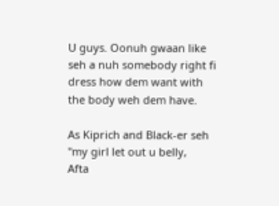U guys. Oonuh gwaan like seh a nuh somebody right fi dress how dem want with the body weh dem have.

As Kiprich and Black-er seh
"my girl let out u belly,
Afta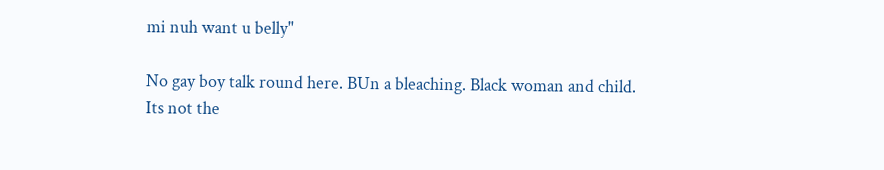mi nuh want u belly"

No gay boy talk round here. BUn a bleaching. Black woman and child.
Its not the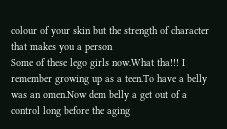colour of your skin but the strength of character that makes you a person
Some of these lego girls now.What tha!!! I remember growing up as a teen.To have a belly was an omen.Now dem belly a get out of a control long before the aging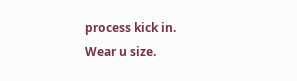process kick in.
Wear u size.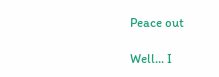Peace out

Well... I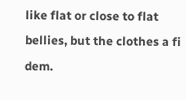like flat or close to flat bellies, but the clothes a fi dem.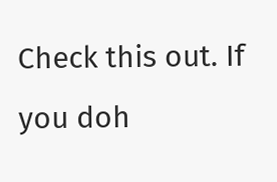Check this out. If you doh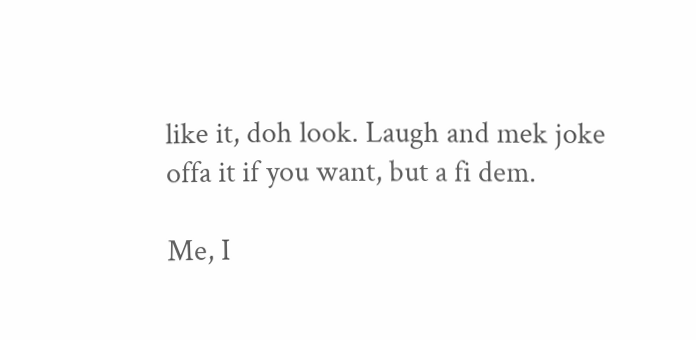like it, doh look. Laugh and mek joke offa it if you want, but a fi dem.

Me, I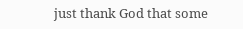just thank God that some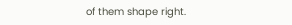of them shape right.